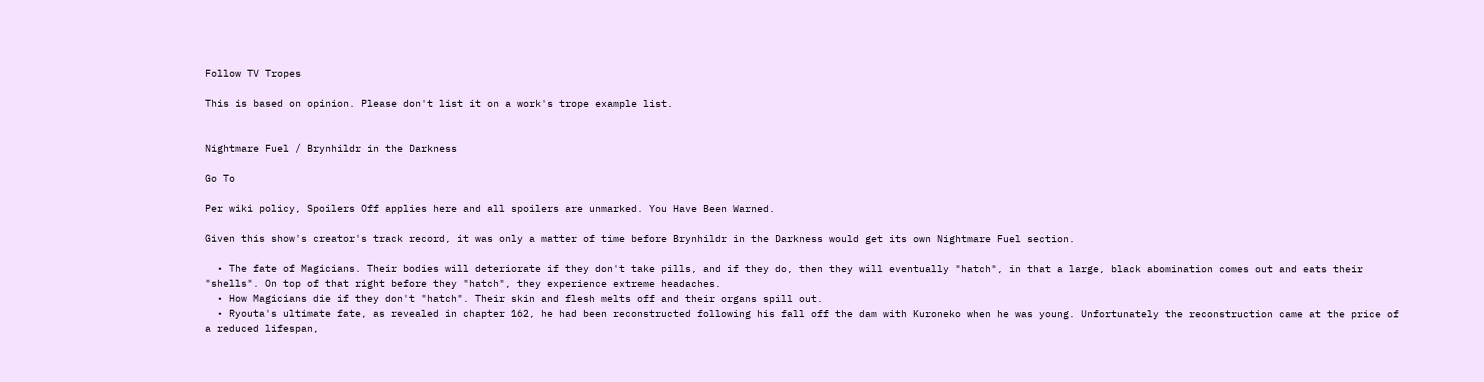Follow TV Tropes

This is based on opinion. Please don't list it on a work's trope example list.


Nightmare Fuel / Brynhildr in the Darkness

Go To

Per wiki policy, Spoilers Off applies here and all spoilers are unmarked. You Have Been Warned.

Given this show's creator's track record, it was only a matter of time before Brynhildr in the Darkness would get its own Nightmare Fuel section.

  • The fate of Magicians. Their bodies will deteriorate if they don't take pills, and if they do, then they will eventually "hatch", in that a large, black abomination comes out and eats their "shells". On top of that right before they "hatch", they experience extreme headaches.
  • How Magicians die if they don't "hatch". Their skin and flesh melts off and their organs spill out.
  • Ryouta's ultimate fate, as revealed in chapter 162, he had been reconstructed following his fall off the dam with Kuroneko when he was young. Unfortunately the reconstruction came at the price of a reduced lifespan,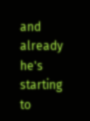and already he's starting to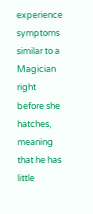experience symptoms similar to a Magician right before she hatches, meaning that he has little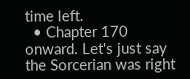time left.
  • Chapter 170 onward. Let's just say the Sorcerian was right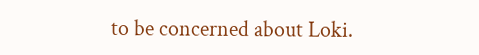to be concerned about Loki.